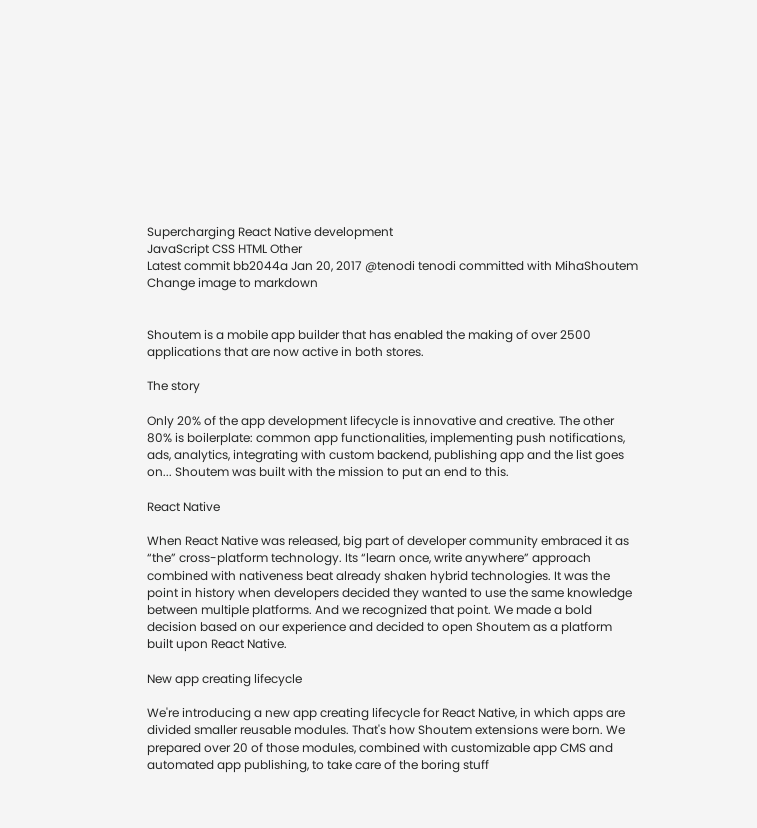Supercharging React Native development
JavaScript CSS HTML Other
Latest commit bb2044a Jan 20, 2017 @tenodi tenodi committed with MihaShoutem Change image to markdown


Shoutem is a mobile app builder that has enabled the making of over 2500 applications that are now active in both stores.

The story

Only 20% of the app development lifecycle is innovative and creative. The other 80% is boilerplate: common app functionalities, implementing push notifications, ads, analytics, integrating with custom backend, publishing app and the list goes on... Shoutem was built with the mission to put an end to this.

React Native

When React Native was released, big part of developer community embraced it as “the” cross-platform technology. Its “learn once, write anywhere” approach combined with nativeness beat already shaken hybrid technologies. It was the point in history when developers decided they wanted to use the same knowledge between multiple platforms. And we recognized that point. We made a bold decision based on our experience and decided to open Shoutem as a platform built upon React Native.

New app creating lifecycle

We're introducing a new app creating lifecycle for React Native, in which apps are divided smaller reusable modules. That's how Shoutem extensions were born. We prepared over 20 of those modules, combined with customizable app CMS and automated app publishing, to take care of the boring stuff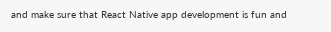and make sure that React Native app development is fun and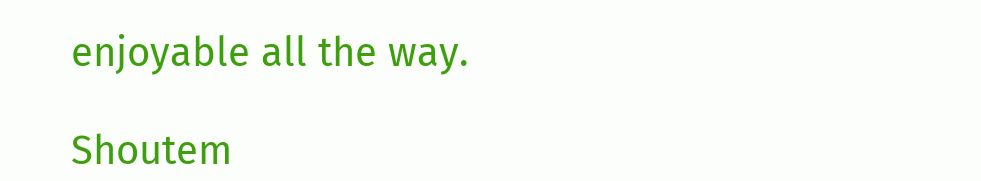enjoyable all the way.

Shoutem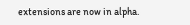extensions are now in alpha.